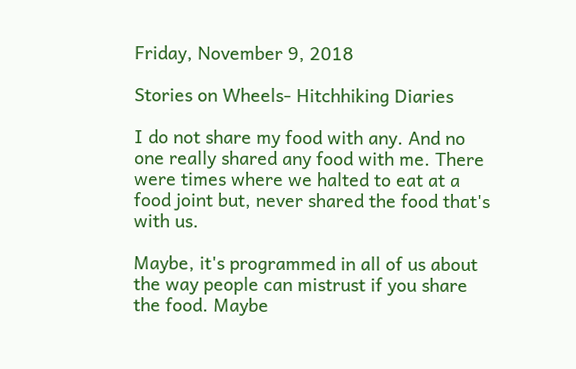Friday, November 9, 2018

Stories on Wheels- Hitchhiking Diaries

I do not share my food with any. And no one really shared any food with me. There were times where we halted to eat at a food joint but, never shared the food that's with us.

Maybe, it's programmed in all of us about the way people can mistrust if you share the food. Maybe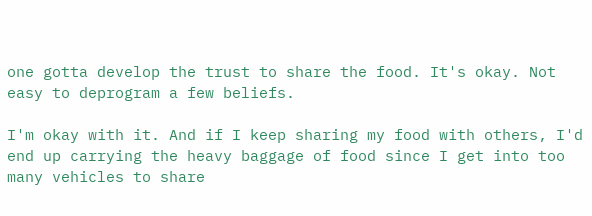one gotta develop the trust to share the food. It's okay. Not easy to deprogram a few beliefs.

I'm okay with it. And if I keep sharing my food with others, I'd end up carrying the heavy baggage of food since I get into too many vehicles to share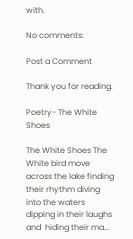with.

No comments:

Post a Comment

Thank you for reading.

Poetry- The White Shoes

The White Shoes The White bird move across the lake finding their rhythm diving into the waters dipping in their laughs and  hiding their ma...